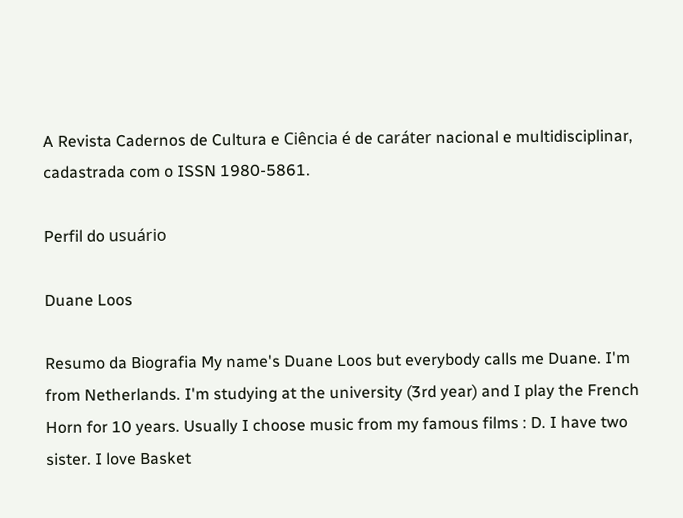A Revista Cadernos de Cultura e Ciência é de caráter nacional e multidisciplinar, cadastrada com o ISSN 1980-5861.

Perfil do usuário

Duane Loos

Resumo da Biografia My name's Duane Loos but everybody calls me Duane. I'm from Netherlands. I'm studying at the university (3rd year) and I play the French Horn for 10 years. Usually I choose music from my famous films : D. I have two sister. I love Basket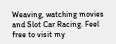Weaving, watching movies and Slot Car Racing. Feel free to visit my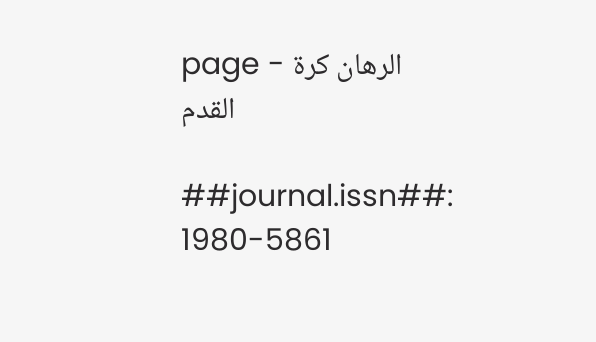page - الرهان كرة القدم

##journal.issn##: 1980-5861